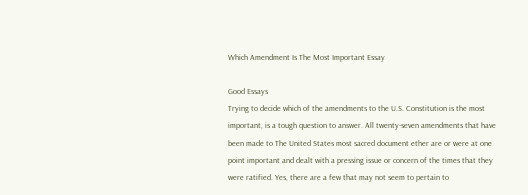Which Amendment Is The Most Important Essay

Good Essays
Trying to decide which of the amendments to the U.S. Constitution is the most important, is a tough question to answer. All twenty-seven amendments that have been made to The United States most sacred document ether are or were at one point important and dealt with a pressing issue or concern of the times that they were ratified. Yes, there are a few that may not seem to pertain to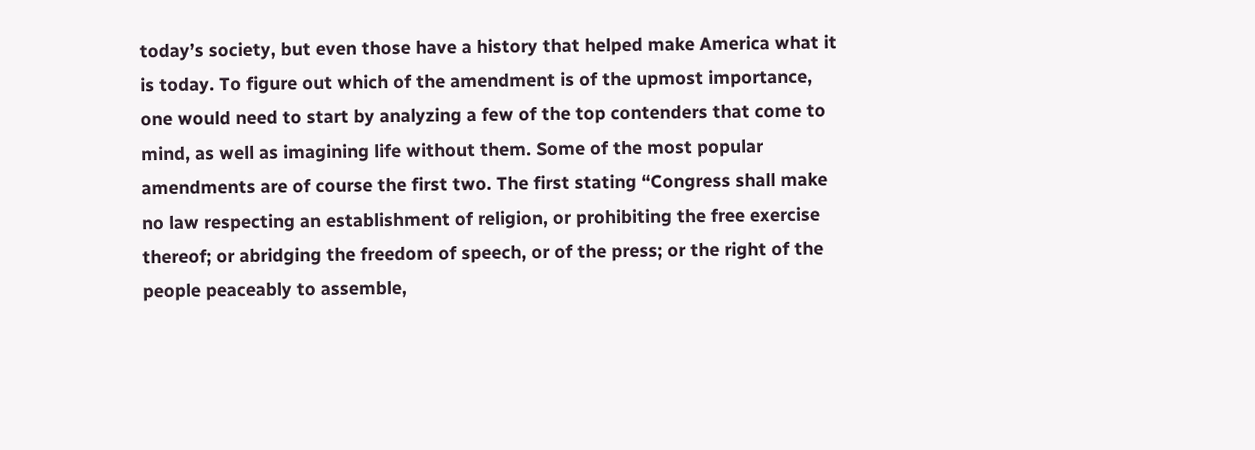today’s society, but even those have a history that helped make America what it is today. To figure out which of the amendment is of the upmost importance, one would need to start by analyzing a few of the top contenders that come to mind, as well as imagining life without them. Some of the most popular amendments are of course the first two. The first stating “Congress shall make no law respecting an establishment of religion, or prohibiting the free exercise thereof; or abridging the freedom of speech, or of the press; or the right of the people peaceably to assemble,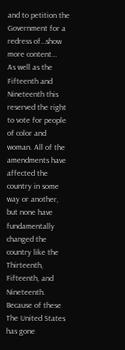and to petition the Government for a redress of…show more content…
As well as the Fifteenth and Nineteenth this reserved the right to vote for people of color and woman. All of the amendments have affected the country in some way or another, but none have fundamentally changed the country like the Thirteenth, Fifteenth, and Nineteenth. Because of these The United States has gone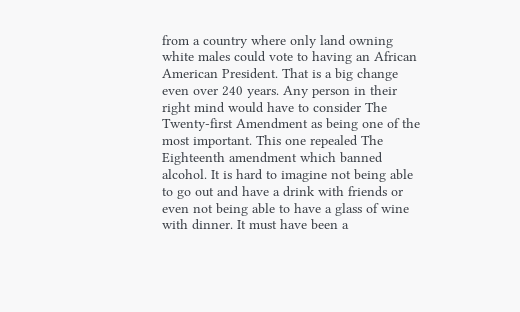from a country where only land owning white males could vote to having an African American President. That is a big change even over 240 years. Any person in their right mind would have to consider The Twenty-first Amendment as being one of the most important. This one repealed The Eighteenth amendment which banned alcohol. It is hard to imagine not being able to go out and have a drink with friends or even not being able to have a glass of wine with dinner. It must have been a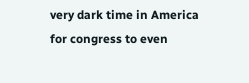very dark time in America for congress to even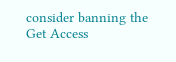consider banning the
Get Access